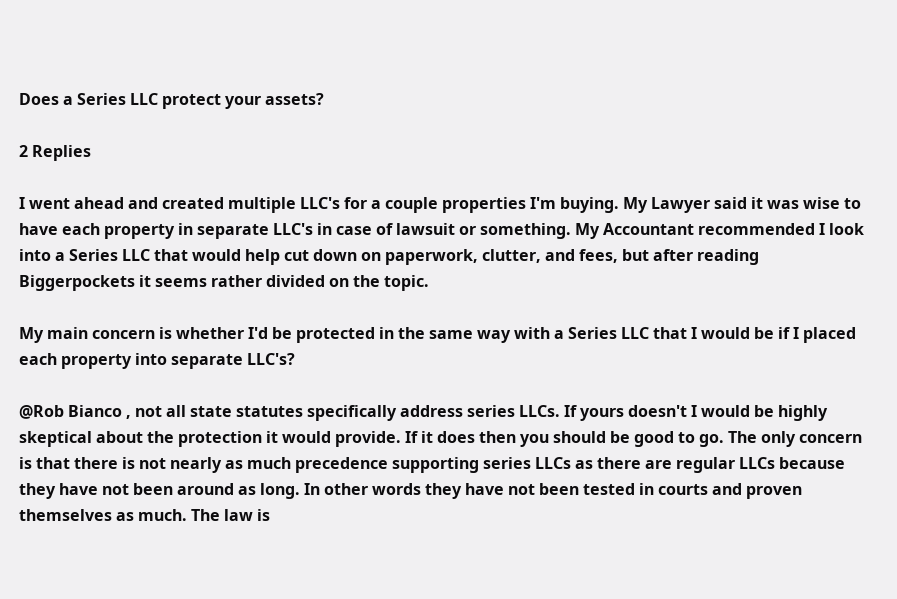Does a Series LLC protect your assets?

2 Replies

I went ahead and created multiple LLC's for a couple properties I'm buying. My Lawyer said it was wise to have each property in separate LLC's in case of lawsuit or something. My Accountant recommended I look into a Series LLC that would help cut down on paperwork, clutter, and fees, but after reading Biggerpockets it seems rather divided on the topic.

My main concern is whether I'd be protected in the same way with a Series LLC that I would be if I placed each property into separate LLC's?

@Rob Bianco , not all state statutes specifically address series LLCs. If yours doesn't I would be highly skeptical about the protection it would provide. If it does then you should be good to go. The only concern is that there is not nearly as much precedence supporting series LLCs as there are regular LLCs because they have not been around as long. In other words they have not been tested in courts and proven themselves as much. The law is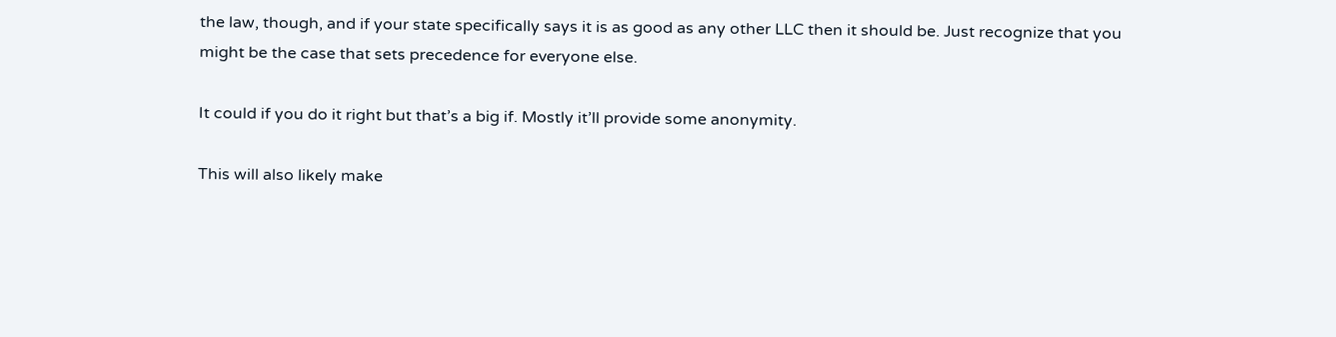the law, though, and if your state specifically says it is as good as any other LLC then it should be. Just recognize that you might be the case that sets precedence for everyone else.

It could if you do it right but that’s a big if. Mostly it’ll provide some anonymity.

This will also likely make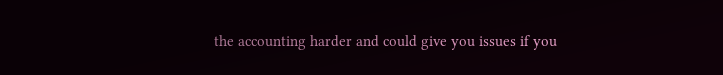the accounting harder and could give you issues if you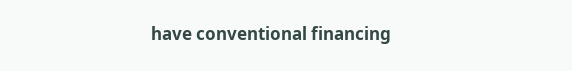have conventional financing